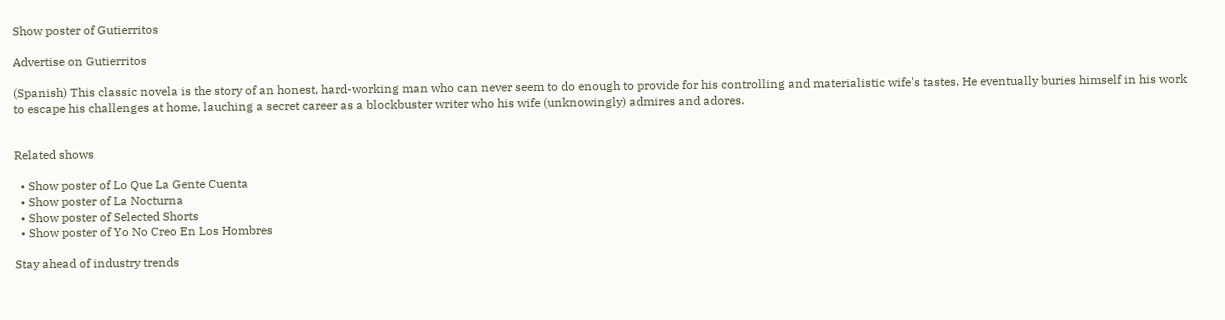Show poster of Gutierritos

Advertise on Gutierritos

(Spanish) This classic novela is the story of an honest, hard-working man who can never seem to do enough to provide for his controlling and materialistic wife's tastes. He eventually buries himself in his work to escape his challenges at home, lauching a secret career as a blockbuster writer who his wife (unknowingly) admires and adores.


Related shows

  • Show poster of Lo Que La Gente Cuenta
  • Show poster of La Nocturna
  • Show poster of Selected Shorts
  • Show poster of Yo No Creo En Los Hombres

Stay ahead of industry trends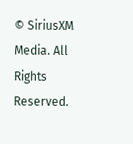© SiriusXM Media. All Rights Reserved.